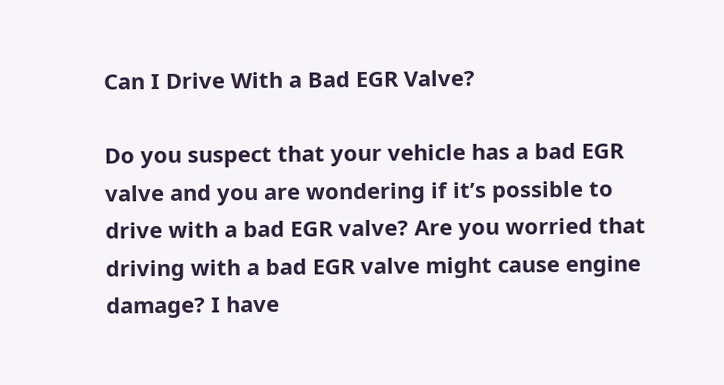Can I Drive With a Bad EGR Valve?

Do you suspect that your vehicle has a bad EGR valve and you are wondering if it’s possible to drive with a bad EGR valve? Are you worried that driving with a bad EGR valve might cause engine damage? I have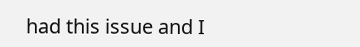had this issue and I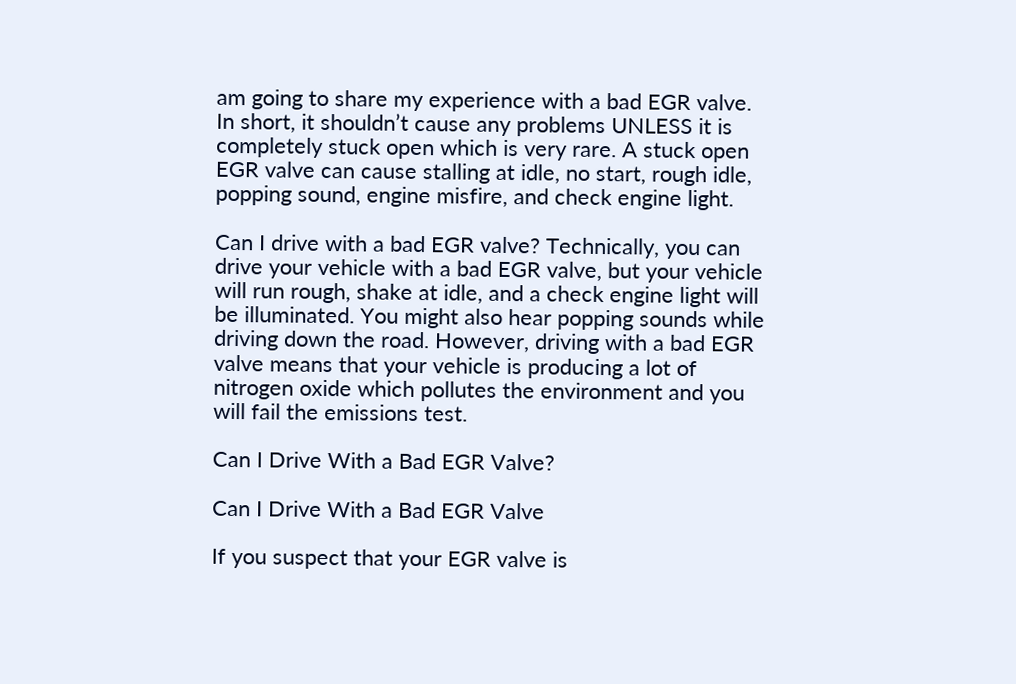am going to share my experience with a bad EGR valve. In short, it shouldn’t cause any problems UNLESS it is completely stuck open which is very rare. A stuck open EGR valve can cause stalling at idle, no start, rough idle, popping sound, engine misfire, and check engine light.

Can I drive with a bad EGR valve? Technically, you can drive your vehicle with a bad EGR valve, but your vehicle will run rough, shake at idle, and a check engine light will be illuminated. You might also hear popping sounds while driving down the road. However, driving with a bad EGR valve means that your vehicle is producing a lot of nitrogen oxide which pollutes the environment and you will fail the emissions test.

Can I Drive With a Bad EGR Valve?

Can I Drive With a Bad EGR Valve

If you suspect that your EGR valve is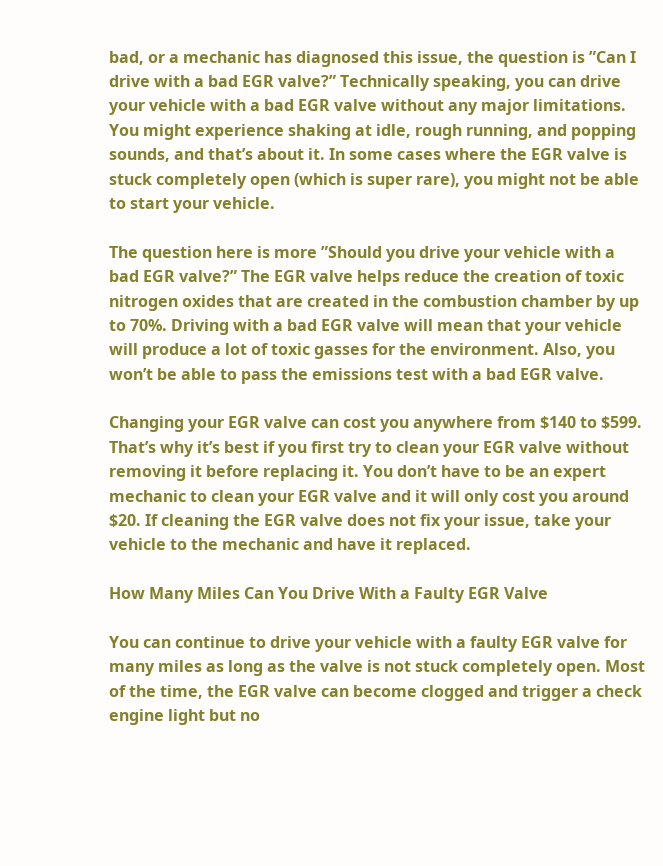bad, or a mechanic has diagnosed this issue, the question is ”Can I drive with a bad EGR valve?” Technically speaking, you can drive your vehicle with a bad EGR valve without any major limitations. You might experience shaking at idle, rough running, and popping sounds, and that’s about it. In some cases where the EGR valve is stuck completely open (which is super rare), you might not be able to start your vehicle.

The question here is more ”Should you drive your vehicle with a bad EGR valve?” The EGR valve helps reduce the creation of toxic nitrogen oxides that are created in the combustion chamber by up to 70%. Driving with a bad EGR valve will mean that your vehicle will produce a lot of toxic gasses for the environment. Also, you won’t be able to pass the emissions test with a bad EGR valve.

Changing your EGR valve can cost you anywhere from $140 to $599. That’s why it’s best if you first try to clean your EGR valve without removing it before replacing it. You don’t have to be an expert mechanic to clean your EGR valve and it will only cost you around $20. If cleaning the EGR valve does not fix your issue, take your vehicle to the mechanic and have it replaced.

How Many Miles Can You Drive With a Faulty EGR Valve

You can continue to drive your vehicle with a faulty EGR valve for many miles as long as the valve is not stuck completely open. Most of the time, the EGR valve can become clogged and trigger a check engine light but no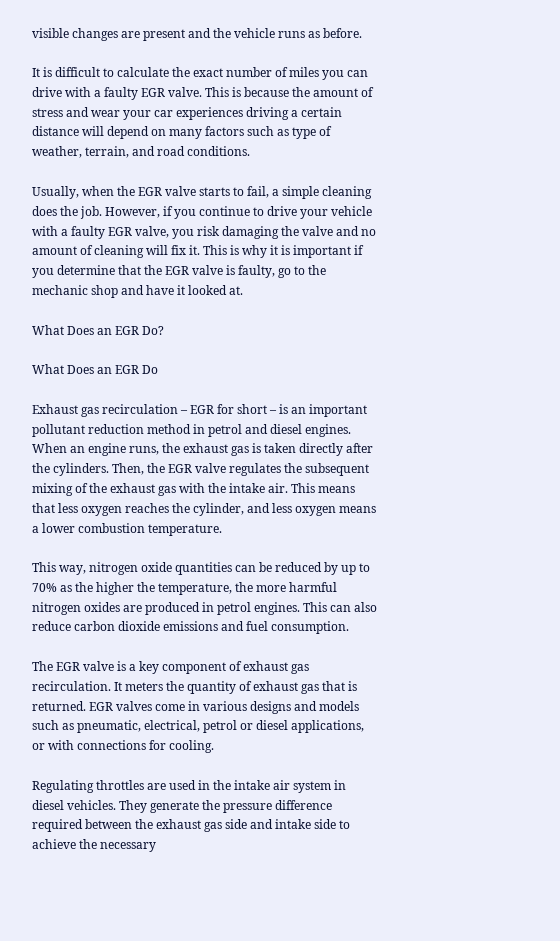visible changes are present and the vehicle runs as before.

It is difficult to calculate the exact number of miles you can drive with a faulty EGR valve. This is because the amount of stress and wear your car experiences driving a certain distance will depend on many factors such as type of weather, terrain, and road conditions.

Usually, when the EGR valve starts to fail, a simple cleaning does the job. However, if you continue to drive your vehicle with a faulty EGR valve, you risk damaging the valve and no amount of cleaning will fix it. This is why it is important if you determine that the EGR valve is faulty, go to the mechanic shop and have it looked at.

What Does an EGR Do?

What Does an EGR Do

Exhaust gas recirculation – EGR for short – is an important pollutant reduction method in petrol and diesel engines. When an engine runs, the exhaust gas is taken directly after the cylinders. Then, the EGR valve regulates the subsequent mixing of the exhaust gas with the intake air. This means that less oxygen reaches the cylinder, and less oxygen means a lower combustion temperature.

This way, nitrogen oxide quantities can be reduced by up to 70% as the higher the temperature, the more harmful nitrogen oxides are produced in petrol engines. This can also reduce carbon dioxide emissions and fuel consumption.

The EGR valve is a key component of exhaust gas recirculation. It meters the quantity of exhaust gas that is returned. EGR valves come in various designs and models such as pneumatic, electrical, petrol or diesel applications, or with connections for cooling.

Regulating throttles are used in the intake air system in diesel vehicles. They generate the pressure difference required between the exhaust gas side and intake side to achieve the necessary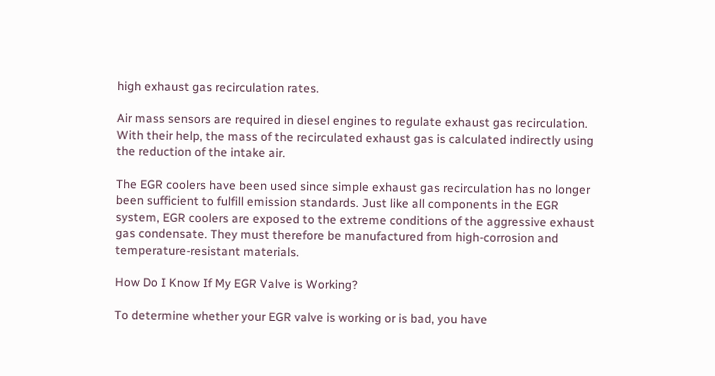high exhaust gas recirculation rates.

Air mass sensors are required in diesel engines to regulate exhaust gas recirculation. With their help, the mass of the recirculated exhaust gas is calculated indirectly using the reduction of the intake air.

The EGR coolers have been used since simple exhaust gas recirculation has no longer been sufficient to fulfill emission standards. Just like all components in the EGR system, EGR coolers are exposed to the extreme conditions of the aggressive exhaust gas condensate. They must therefore be manufactured from high-corrosion and temperature-resistant materials.

How Do I Know If My EGR Valve is Working?

To determine whether your EGR valve is working or is bad, you have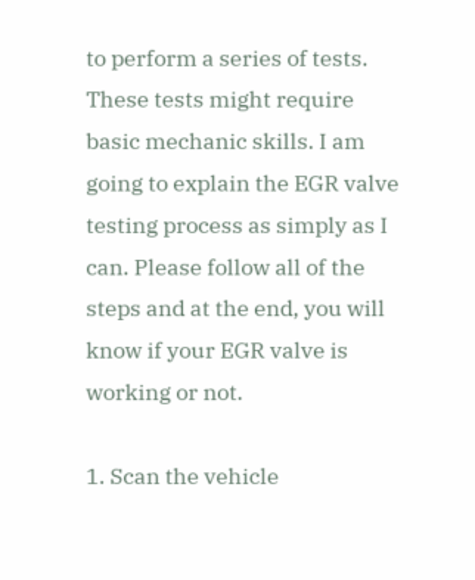to perform a series of tests. These tests might require basic mechanic skills. I am going to explain the EGR valve testing process as simply as I can. Please follow all of the steps and at the end, you will know if your EGR valve is working or not.

1. Scan the vehicle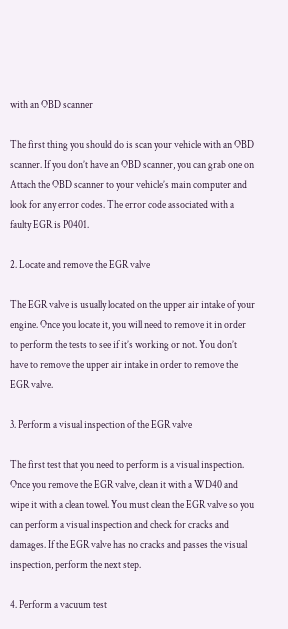with an OBD scanner

The first thing you should do is scan your vehicle with an OBD scanner. If you don’t have an OBD scanner, you can grab one on Attach the OBD scanner to your vehicle’s main computer and look for any error codes. The error code associated with a faulty EGR is P0401.

2. Locate and remove the EGR valve

The EGR valve is usually located on the upper air intake of your engine. Once you locate it, you will need to remove it in order to perform the tests to see if it’s working or not. You don’t have to remove the upper air intake in order to remove the EGR valve.

3. Perform a visual inspection of the EGR valve

The first test that you need to perform is a visual inspection. Once you remove the EGR valve, clean it with a WD40 and wipe it with a clean towel. You must clean the EGR valve so you can perform a visual inspection and check for cracks and damages. If the EGR valve has no cracks and passes the visual inspection, perform the next step.

4. Perform a vacuum test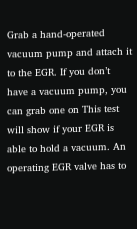Grab a hand-operated vacuum pump and attach it to the EGR. If you don’t have a vacuum pump, you can grab one on This test will show if your EGR is able to hold a vacuum. An operating EGR valve has to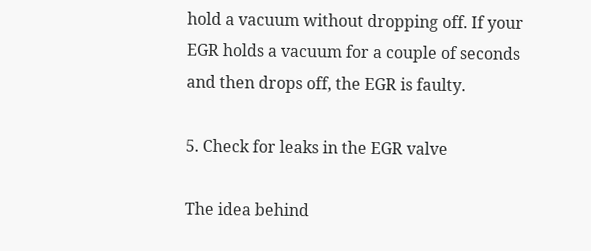hold a vacuum without dropping off. If your EGR holds a vacuum for a couple of seconds and then drops off, the EGR is faulty.

5. Check for leaks in the EGR valve

The idea behind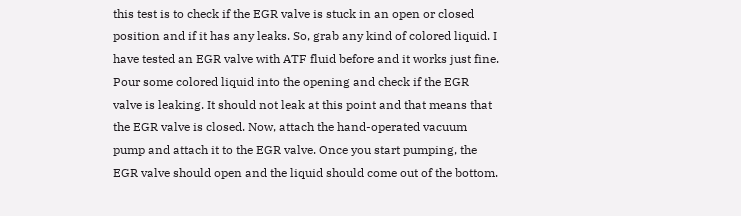this test is to check if the EGR valve is stuck in an open or closed position and if it has any leaks. So, grab any kind of colored liquid. I have tested an EGR valve with ATF fluid before and it works just fine. Pour some colored liquid into the opening and check if the EGR valve is leaking. It should not leak at this point and that means that the EGR valve is closed. Now, attach the hand-operated vacuum pump and attach it to the EGR valve. Once you start pumping, the EGR valve should open and the liquid should come out of the bottom.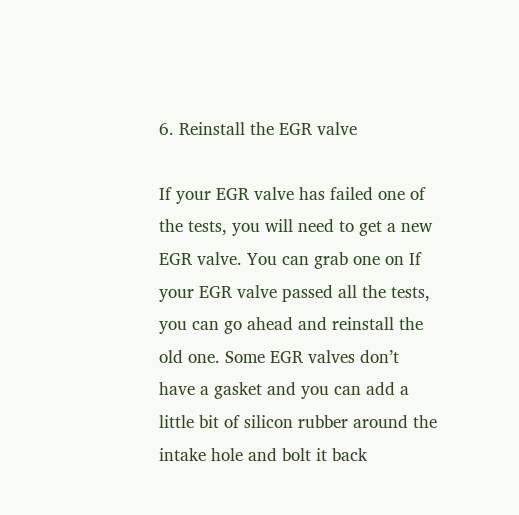6. Reinstall the EGR valve

If your EGR valve has failed one of the tests, you will need to get a new EGR valve. You can grab one on If your EGR valve passed all the tests, you can go ahead and reinstall the old one. Some EGR valves don’t have a gasket and you can add a little bit of silicon rubber around the intake hole and bolt it back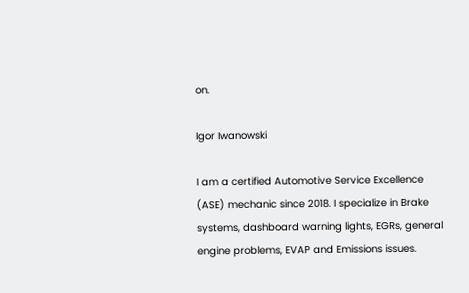on.

Igor Iwanowski

I am a certified Automotive Service Excellence (ASE) mechanic since 2018. I specialize in Brake systems, dashboard warning lights, EGRs, general engine problems, EVAP and Emissions issues.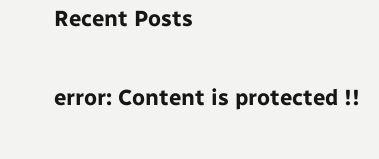Recent Posts

error: Content is protected !!